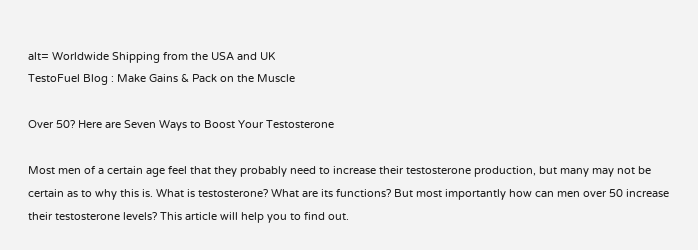alt= Worldwide Shipping from the USA and UK
TestoFuel Blog : Make Gains & Pack on the Muscle

Over 50? Here are Seven Ways to Boost Your Testosterone

Most men of a certain age feel that they probably need to increase their testosterone production, but many may not be certain as to why this is. What is testosterone? What are its functions? But most importantly how can men over 50 increase their testosterone levels? This article will help you to find out.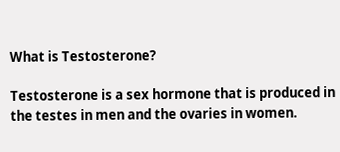What is Testosterone?

Testosterone is a sex hormone that is produced in the testes in men and the ovaries in women.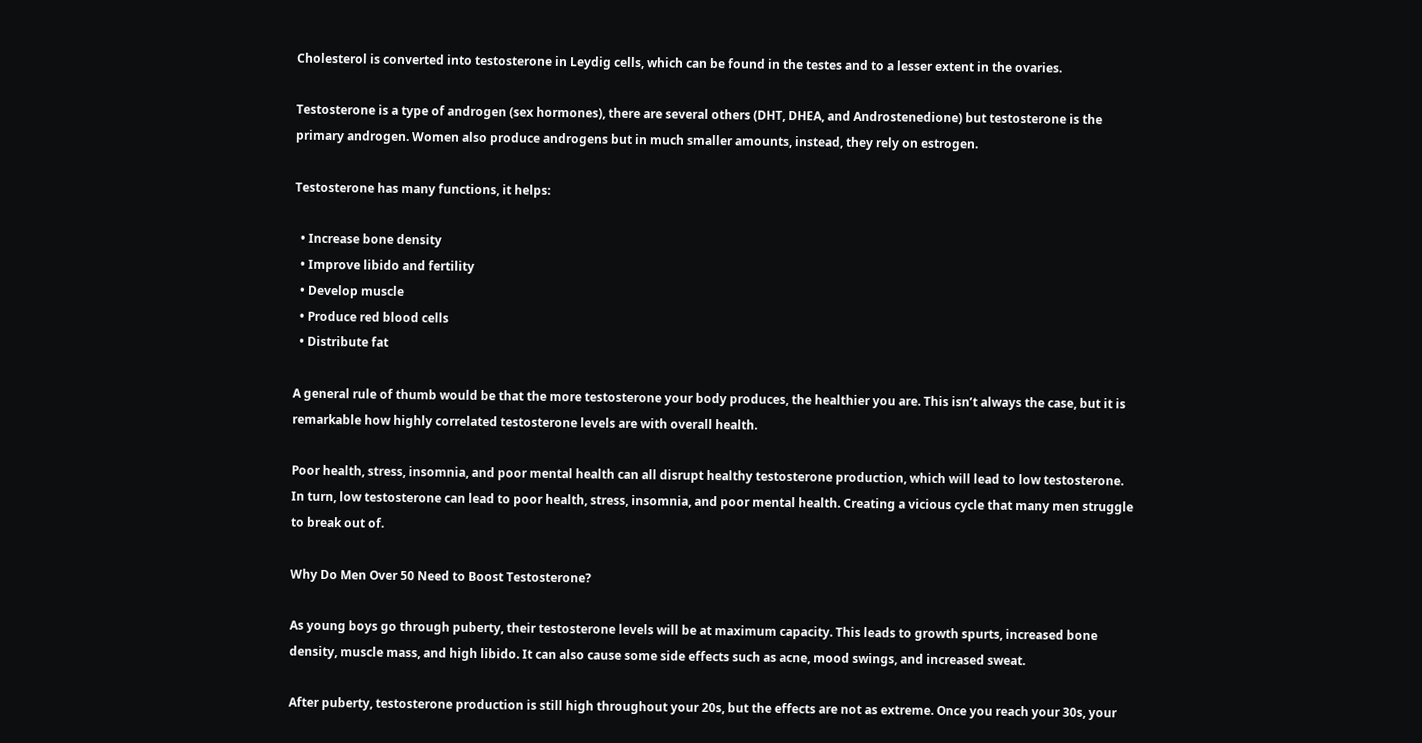Cholesterol is converted into testosterone in Leydig cells, which can be found in the testes and to a lesser extent in the ovaries.

Testosterone is a type of androgen (sex hormones), there are several others (DHT, DHEA, and Androstenedione) but testosterone is the primary androgen. Women also produce androgens but in much smaller amounts, instead, they rely on estrogen.

Testosterone has many functions, it helps:

  • Increase bone density
  • Improve libido and fertility
  • Develop muscle
  • Produce red blood cells
  • Distribute fat

A general rule of thumb would be that the more testosterone your body produces, the healthier you are. This isn’t always the case, but it is remarkable how highly correlated testosterone levels are with overall health.

Poor health, stress, insomnia, and poor mental health can all disrupt healthy testosterone production, which will lead to low testosterone. In turn, low testosterone can lead to poor health, stress, insomnia, and poor mental health. Creating a vicious cycle that many men struggle to break out of.

Why Do Men Over 50 Need to Boost Testosterone?

As young boys go through puberty, their testosterone levels will be at maximum capacity. This leads to growth spurts, increased bone density, muscle mass, and high libido. It can also cause some side effects such as acne, mood swings, and increased sweat.

After puberty, testosterone production is still high throughout your 20s, but the effects are not as extreme. Once you reach your 30s, your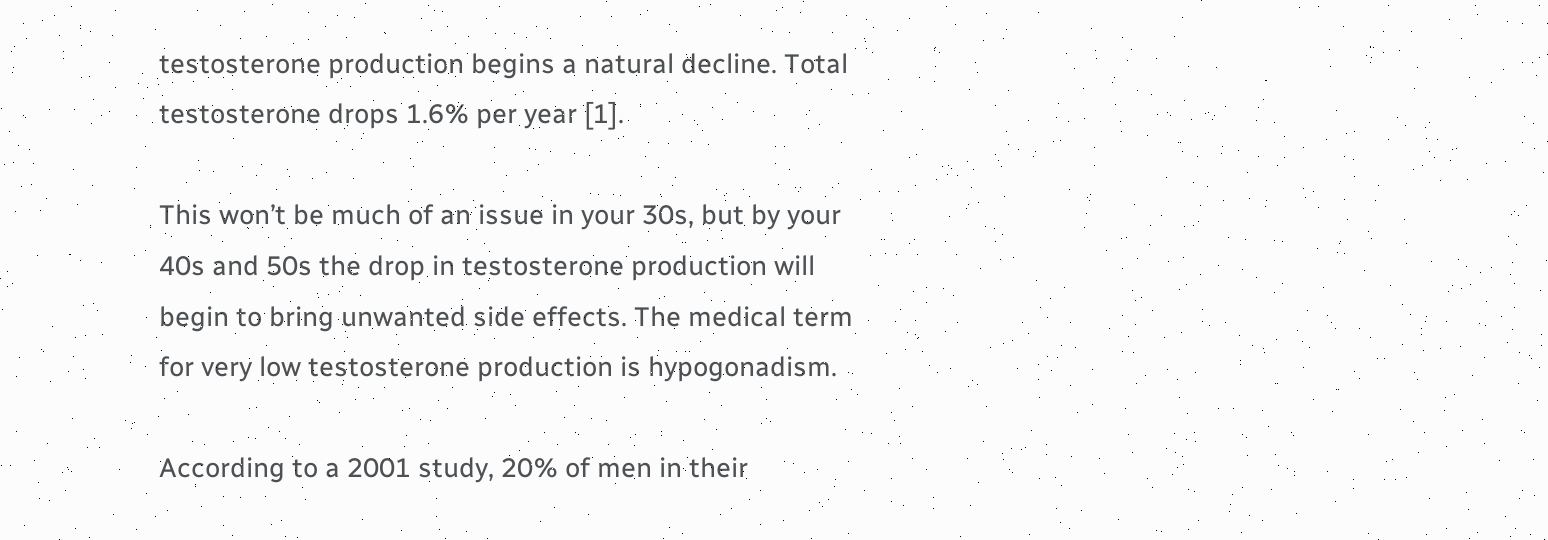testosterone production begins a natural decline. Total testosterone drops 1.6% per year [1].

This won’t be much of an issue in your 30s, but by your 40s and 50s the drop in testosterone production will begin to bring unwanted side effects. The medical term for very low testosterone production is hypogonadism.

According to a 2001 study, 20% of men in their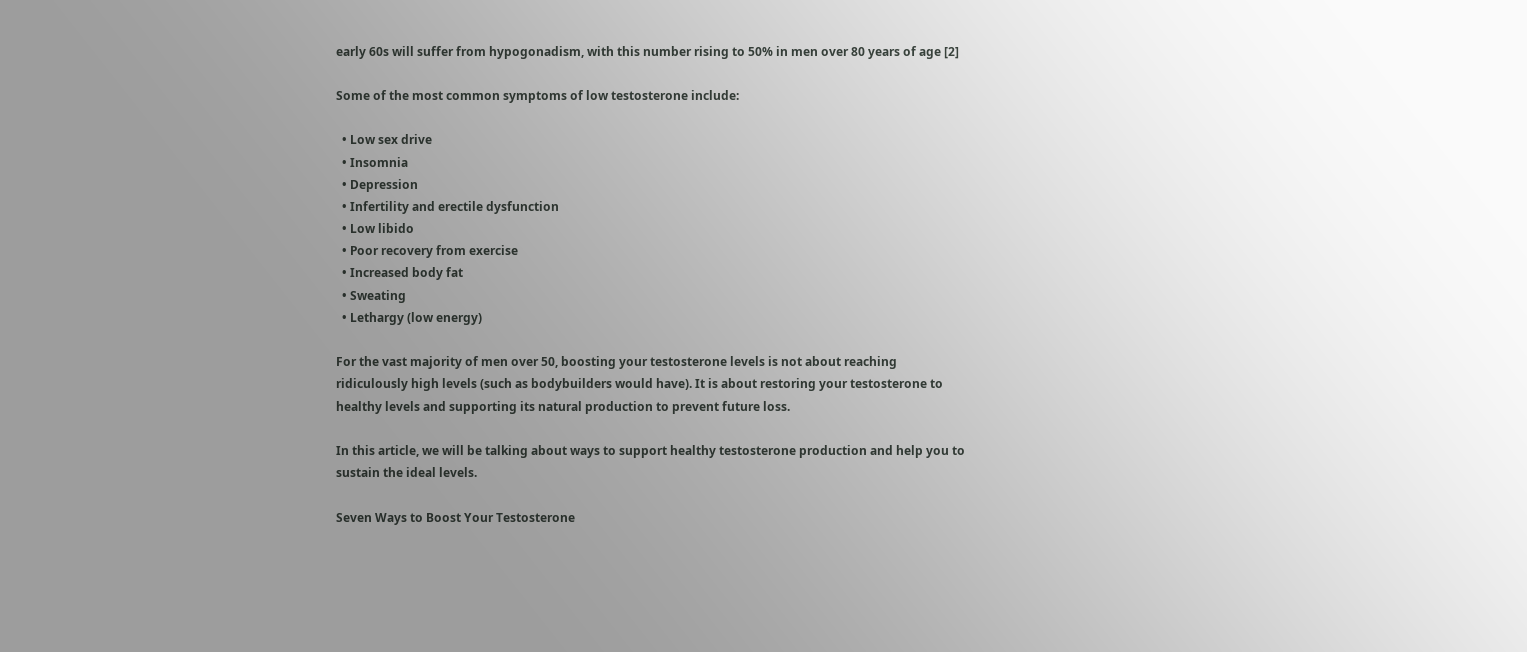early 60s will suffer from hypogonadism, with this number rising to 50% in men over 80 years of age [2]

Some of the most common symptoms of low testosterone include:

  • Low sex drive
  • Insomnia
  • Depression
  • Infertility and erectile dysfunction
  • Low libido
  • Poor recovery from exercise
  • Increased body fat
  • Sweating
  • Lethargy (low energy)

For the vast majority of men over 50, boosting your testosterone levels is not about reaching ridiculously high levels (such as bodybuilders would have). It is about restoring your testosterone to healthy levels and supporting its natural production to prevent future loss.

In this article, we will be talking about ways to support healthy testosterone production and help you to sustain the ideal levels.

Seven Ways to Boost Your Testosterone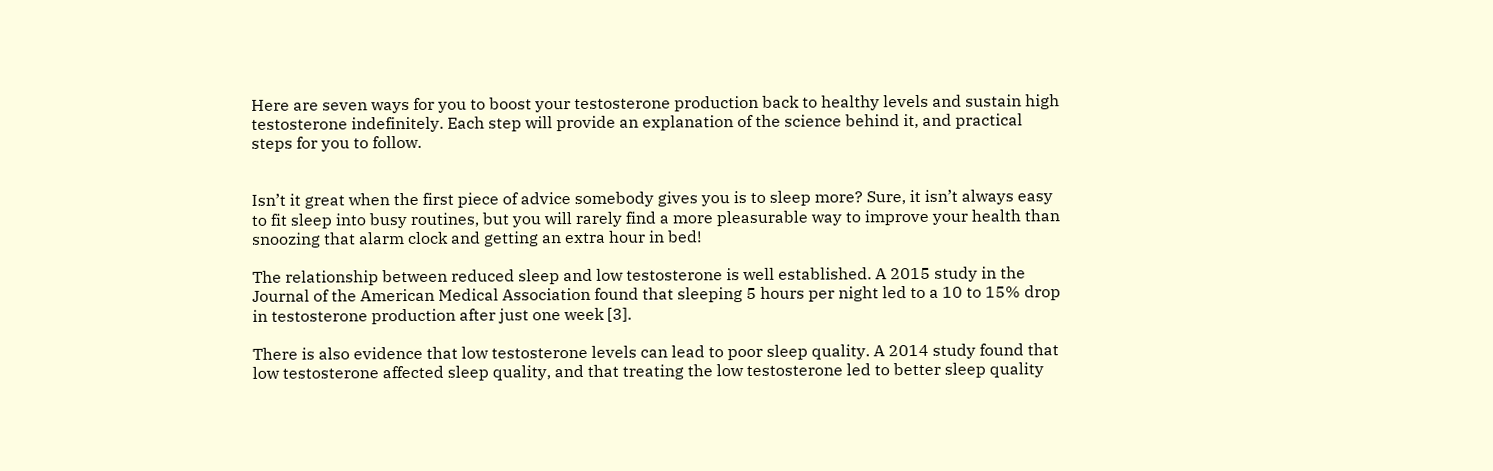Here are seven ways for you to boost your testosterone production back to healthy levels and sustain high testosterone indefinitely. Each step will provide an explanation of the science behind it, and practical steps for you to follow.


Isn’t it great when the first piece of advice somebody gives you is to sleep more? Sure, it isn’t always easy to fit sleep into busy routines, but you will rarely find a more pleasurable way to improve your health than snoozing that alarm clock and getting an extra hour in bed!

The relationship between reduced sleep and low testosterone is well established. A 2015 study in the Journal of the American Medical Association found that sleeping 5 hours per night led to a 10 to 15% drop in testosterone production after just one week [3].

There is also evidence that low testosterone levels can lead to poor sleep quality. A 2014 study found that low testosterone affected sleep quality, and that treating the low testosterone led to better sleep quality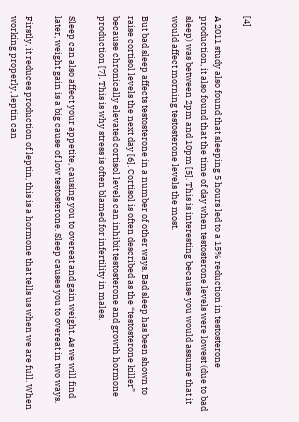[4]

A 2011 study also found that sleeping 5 hours led to a 15% reduction in testosterone production, it also found that the time of day when testosterone levels were lowest (due to bad sleep) was between 2pm and 10pm [5]. This is interesting because you would assume that it would affect morning testosterone levels the most.

But bad sleep affects testosterone in a number of other ways. Bad sleep has been shown to raise cortisol levels the next day [6]. Cortisol is often described as the “testosterone killer” because chronically elevated cortisol levels can inhibit testosterone and growth hormone production [7]. This is why stress is often blamed for infertility in males.

Sleep can also affect your appetite, causing you to overeat and gain weight. As we will find later, weight gain is a big cause of low testosterone. Sleep causes you to overeat in two ways.

Firstly, it reduces production of leptin, this is a hormone that tells us when we are full. When working properly, leptin can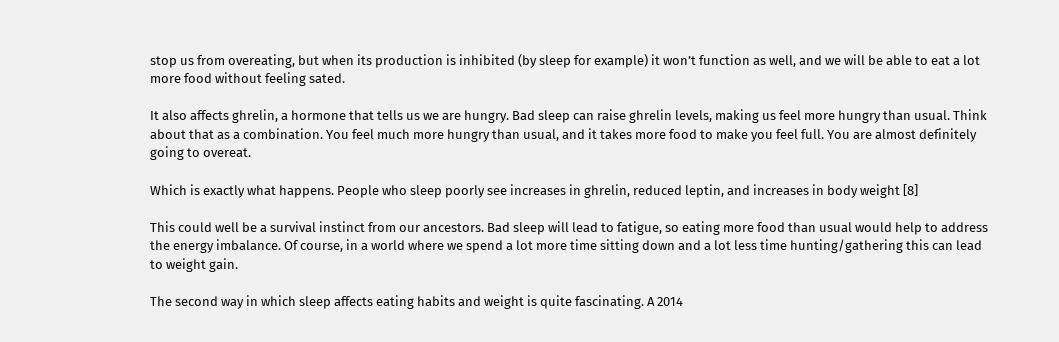stop us from overeating, but when its production is inhibited (by sleep for example) it won’t function as well, and we will be able to eat a lot more food without feeling sated.

It also affects ghrelin, a hormone that tells us we are hungry. Bad sleep can raise ghrelin levels, making us feel more hungry than usual. Think about that as a combination. You feel much more hungry than usual, and it takes more food to make you feel full. You are almost definitely going to overeat.

Which is exactly what happens. People who sleep poorly see increases in ghrelin, reduced leptin, and increases in body weight [8]

This could well be a survival instinct from our ancestors. Bad sleep will lead to fatigue, so eating more food than usual would help to address the energy imbalance. Of course, in a world where we spend a lot more time sitting down and a lot less time hunting/gathering this can lead to weight gain.

The second way in which sleep affects eating habits and weight is quite fascinating. A 2014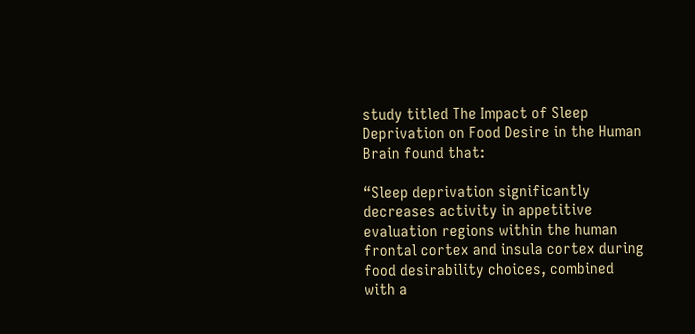study titled The Impact of Sleep Deprivation on Food Desire in the Human Brain found that:

“Sleep deprivation significantly decreases activity in appetitive evaluation regions within the human frontal cortex and insula cortex during food desirability choices, combined with a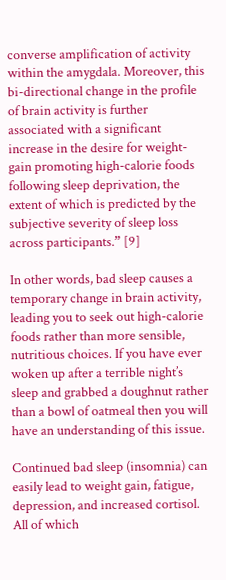converse amplification of activity within the amygdala. Moreover, this bi-directional change in the profile of brain activity is further associated with a significant increase in the desire for weight-gain promoting high-calorie foods following sleep deprivation, the extent of which is predicted by the subjective severity of sleep loss across participants.” [9]

In other words, bad sleep causes a temporary change in brain activity, leading you to seek out high-calorie foods rather than more sensible, nutritious choices. If you have ever woken up after a terrible night’s sleep and grabbed a doughnut rather than a bowl of oatmeal then you will have an understanding of this issue.

Continued bad sleep (insomnia) can easily lead to weight gain, fatigue, depression, and increased cortisol. All of which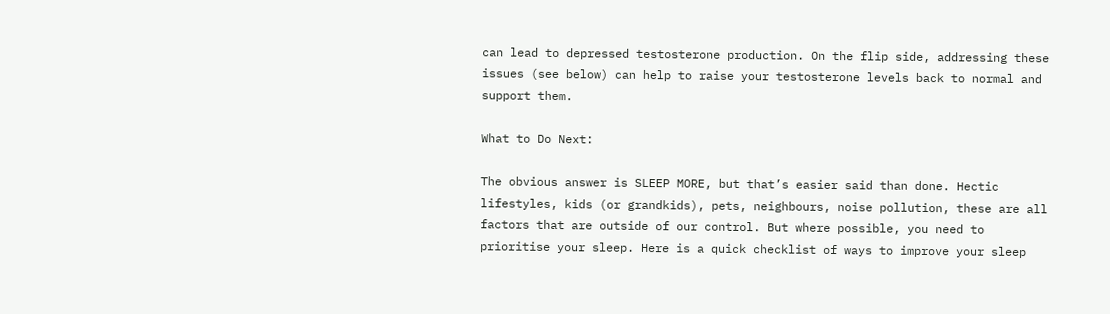can lead to depressed testosterone production. On the flip side, addressing these issues (see below) can help to raise your testosterone levels back to normal and support them.

What to Do Next:

The obvious answer is SLEEP MORE, but that’s easier said than done. Hectic lifestyles, kids (or grandkids), pets, neighbours, noise pollution, these are all factors that are outside of our control. But where possible, you need to prioritise your sleep. Here is a quick checklist of ways to improve your sleep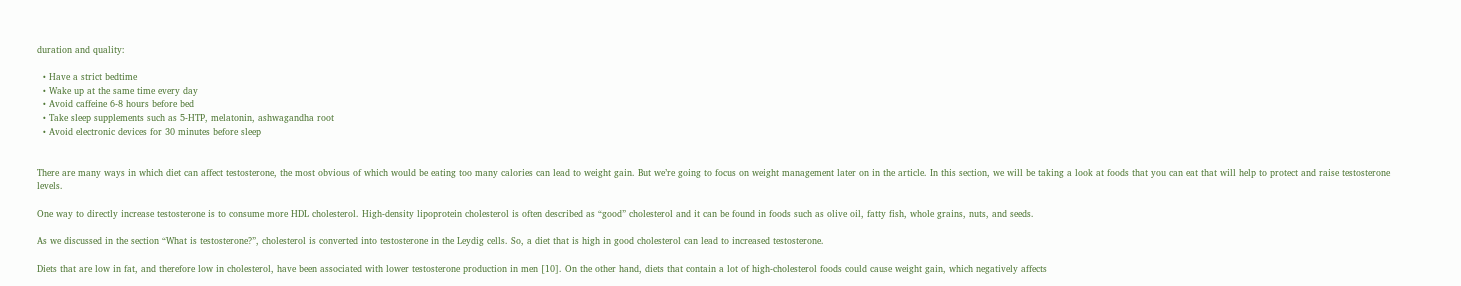duration and quality:

  • Have a strict bedtime
  • Wake up at the same time every day
  • Avoid caffeine 6-8 hours before bed
  • Take sleep supplements such as 5-HTP, melatonin, ashwagandha root
  • Avoid electronic devices for 30 minutes before sleep


There are many ways in which diet can affect testosterone, the most obvious of which would be eating too many calories can lead to weight gain. But we’re going to focus on weight management later on in the article. In this section, we will be taking a look at foods that you can eat that will help to protect and raise testosterone levels.

One way to directly increase testosterone is to consume more HDL cholesterol. High-density lipoprotein cholesterol is often described as “good” cholesterol and it can be found in foods such as olive oil, fatty fish, whole grains, nuts, and seeds.

As we discussed in the section “What is testosterone?”, cholesterol is converted into testosterone in the Leydig cells. So, a diet that is high in good cholesterol can lead to increased testosterone.

Diets that are low in fat, and therefore low in cholesterol, have been associated with lower testosterone production in men [10]. On the other hand, diets that contain a lot of high-cholesterol foods could cause weight gain, which negatively affects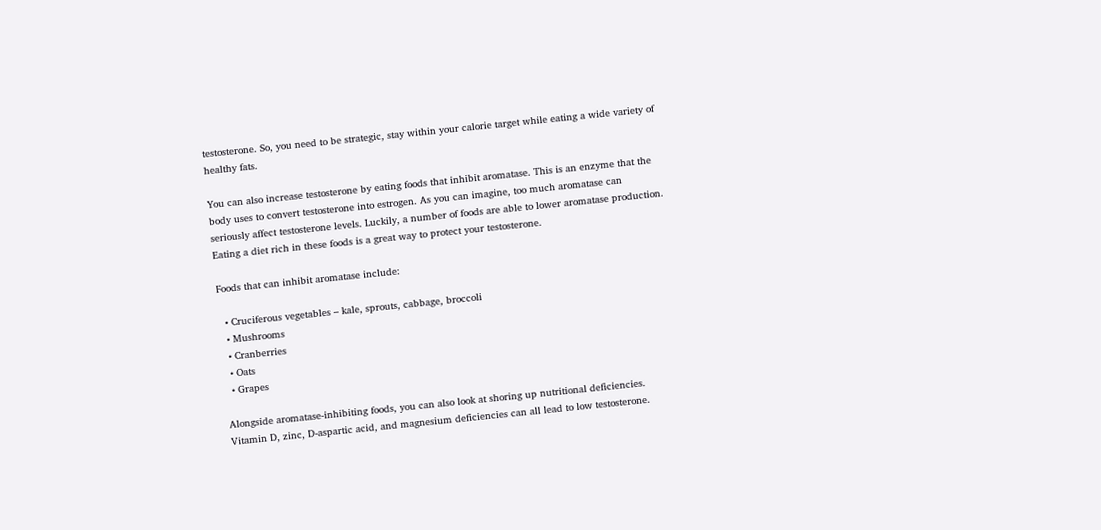testosterone. So, you need to be strategic, stay within your calorie target while eating a wide variety of healthy fats.

You can also increase testosterone by eating foods that inhibit aromatase. This is an enzyme that the body uses to convert testosterone into estrogen. As you can imagine, too much aromatase can seriously affect testosterone levels. Luckily, a number of foods are able to lower aromatase production. Eating a diet rich in these foods is a great way to protect your testosterone.

Foods that can inhibit aromatase include:

  • Cruciferous vegetables – kale, sprouts, cabbage, broccoli
  • Mushrooms
  • Cranberries
  • Oats
  • Grapes

Alongside aromatase-inhibiting foods, you can also look at shoring up nutritional deficiencies. Vitamin D, zinc, D-aspartic acid, and magnesium deficiencies can all lead to low testosterone.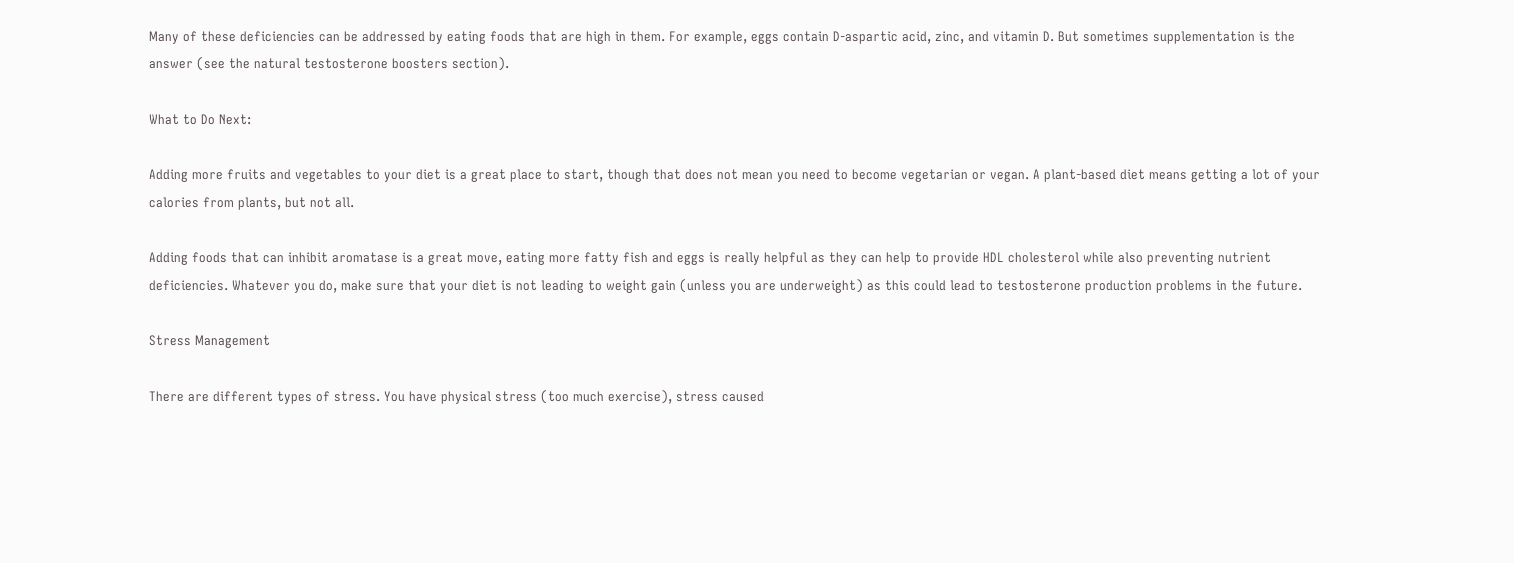Many of these deficiencies can be addressed by eating foods that are high in them. For example, eggs contain D-aspartic acid, zinc, and vitamin D. But sometimes supplementation is the answer (see the natural testosterone boosters section).

What to Do Next:

Adding more fruits and vegetables to your diet is a great place to start, though that does not mean you need to become vegetarian or vegan. A plant-based diet means getting a lot of your calories from plants, but not all.

Adding foods that can inhibit aromatase is a great move, eating more fatty fish and eggs is really helpful as they can help to provide HDL cholesterol while also preventing nutrient deficiencies. Whatever you do, make sure that your diet is not leading to weight gain (unless you are underweight) as this could lead to testosterone production problems in the future.

Stress Management

There are different types of stress. You have physical stress (too much exercise), stress caused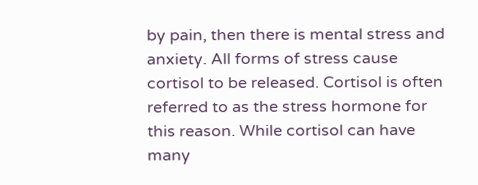by pain, then there is mental stress and anxiety. All forms of stress cause cortisol to be released. Cortisol is often referred to as the stress hormone for this reason. While cortisol can have many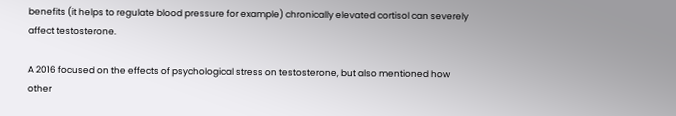benefits (it helps to regulate blood pressure for example) chronically elevated cortisol can severely affect testosterone.

A 2016 focused on the effects of psychological stress on testosterone, but also mentioned how other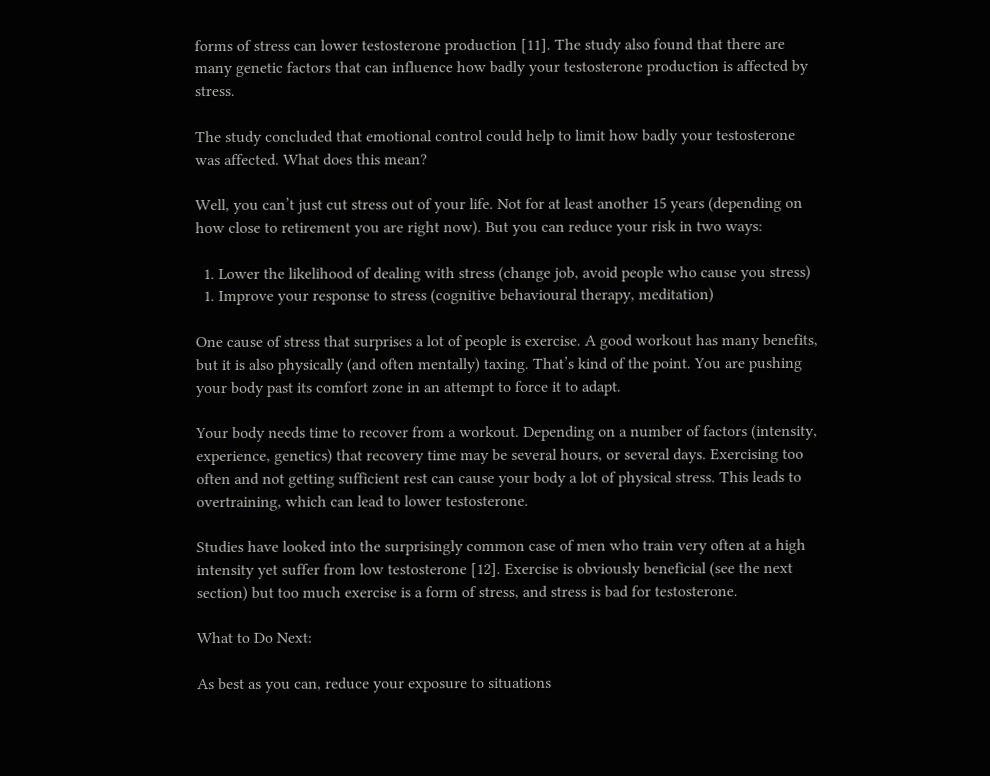forms of stress can lower testosterone production [11]. The study also found that there are many genetic factors that can influence how badly your testosterone production is affected by stress.

The study concluded that emotional control could help to limit how badly your testosterone was affected. What does this mean?

Well, you can’t just cut stress out of your life. Not for at least another 15 years (depending on how close to retirement you are right now). But you can reduce your risk in two ways:

  1. Lower the likelihood of dealing with stress (change job, avoid people who cause you stress)
  1. Improve your response to stress (cognitive behavioural therapy, meditation)

One cause of stress that surprises a lot of people is exercise. A good workout has many benefits, but it is also physically (and often mentally) taxing. That’s kind of the point. You are pushing your body past its comfort zone in an attempt to force it to adapt.

Your body needs time to recover from a workout. Depending on a number of factors (intensity, experience, genetics) that recovery time may be several hours, or several days. Exercising too often and not getting sufficient rest can cause your body a lot of physical stress. This leads to overtraining, which can lead to lower testosterone.

Studies have looked into the surprisingly common case of men who train very often at a high intensity yet suffer from low testosterone [12]. Exercise is obviously beneficial (see the next section) but too much exercise is a form of stress, and stress is bad for testosterone.

What to Do Next:

As best as you can, reduce your exposure to situations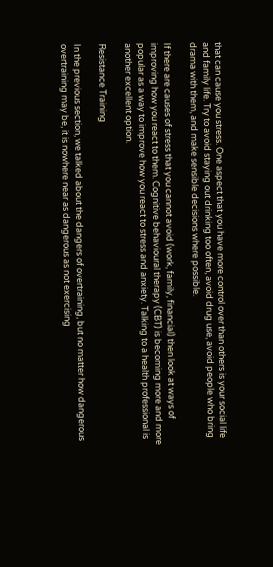that can cause you stress. One aspect that you have more control over than others is your social life and family life. Try to avoid staying out drinking too often, avoid drug use, avoid people who bring drama with them, and make sensible decisions where possible.

If there are causes of stress that you cannot avoid (work, family, financial) then look at ways of improving how you react to them. Cognitive behavioural therapy (CBT) is becoming more and more popular as a way to improve how you react to stress and anxiety. Talking to a health professional is another excellent option.

Resistance Training

In the previous section, we talked about the dangers of overtraining, but no matter how dangerous overtraining may be, it is nowhere near as dangerous as not exercising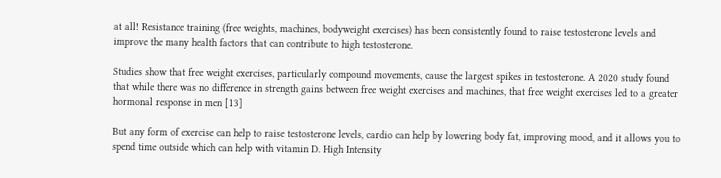at all! Resistance training (free weights, machines, bodyweight exercises) has been consistently found to raise testosterone levels and improve the many health factors that can contribute to high testosterone.

Studies show that free weight exercises, particularly compound movements, cause the largest spikes in testosterone. A 2020 study found that while there was no difference in strength gains between free weight exercises and machines, that free weight exercises led to a greater hormonal response in men [13]

But any form of exercise can help to raise testosterone levels, cardio can help by lowering body fat, improving mood, and it allows you to spend time outside which can help with vitamin D. High Intensity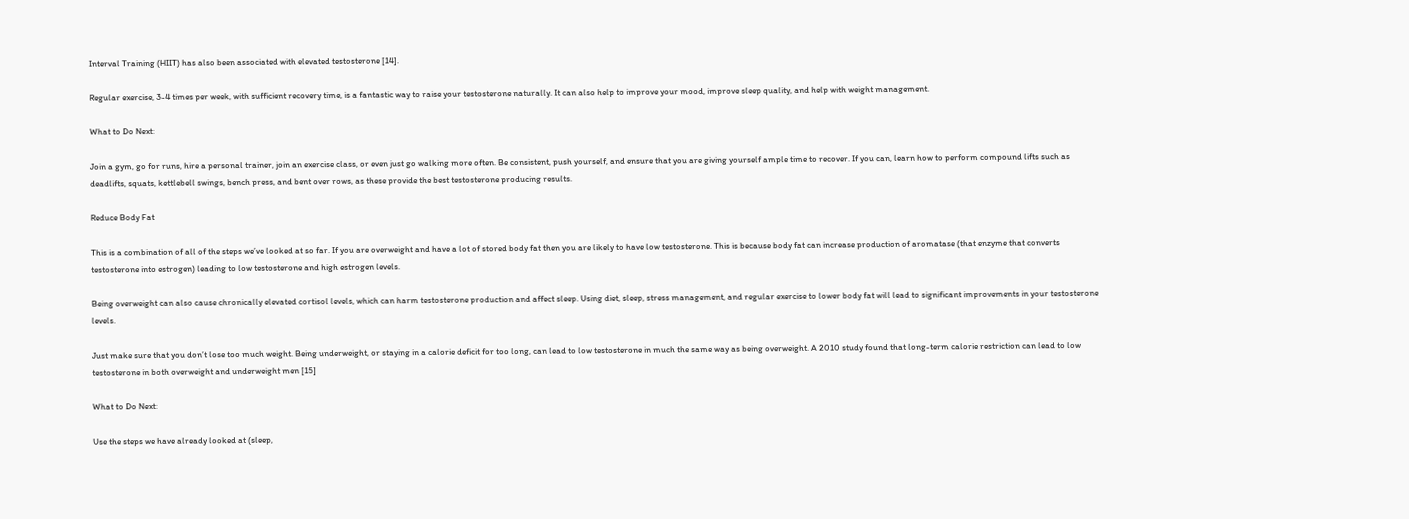Interval Training (HIIT) has also been associated with elevated testosterone [14].

Regular exercise, 3-4 times per week, with sufficient recovery time, is a fantastic way to raise your testosterone naturally. It can also help to improve your mood, improve sleep quality, and help with weight management.

What to Do Next:

Join a gym, go for runs, hire a personal trainer, join an exercise class, or even just go walking more often. Be consistent, push yourself, and ensure that you are giving yourself ample time to recover. If you can, learn how to perform compound lifts such as deadlifts, squats, kettlebell swings, bench press, and bent over rows, as these provide the best testosterone producing results.

Reduce Body Fat

This is a combination of all of the steps we’ve looked at so far. If you are overweight and have a lot of stored body fat then you are likely to have low testosterone. This is because body fat can increase production of aromatase (that enzyme that converts testosterone into estrogen) leading to low testosterone and high estrogen levels.

Being overweight can also cause chronically elevated cortisol levels, which can harm testosterone production and affect sleep. Using diet, sleep, stress management, and regular exercise to lower body fat will lead to significant improvements in your testosterone levels.

Just make sure that you don’t lose too much weight. Being underweight, or staying in a calorie deficit for too long, can lead to low testosterone in much the same way as being overweight. A 2010 study found that long-term calorie restriction can lead to low testosterone in both overweight and underweight men [15]

What to Do Next:

Use the steps we have already looked at (sleep,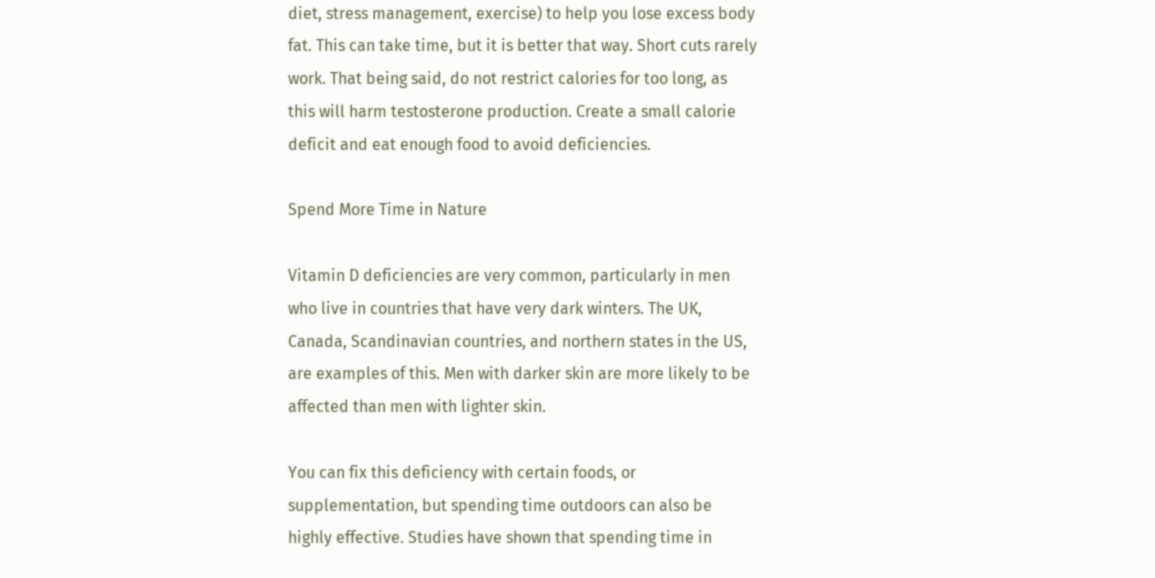diet, stress management, exercise) to help you lose excess body fat. This can take time, but it is better that way. Short cuts rarely work. That being said, do not restrict calories for too long, as this will harm testosterone production. Create a small calorie deficit and eat enough food to avoid deficiencies.

Spend More Time in Nature

Vitamin D deficiencies are very common, particularly in men who live in countries that have very dark winters. The UK, Canada, Scandinavian countries, and northern states in the US, are examples of this. Men with darker skin are more likely to be affected than men with lighter skin.

You can fix this deficiency with certain foods, or supplementation, but spending time outdoors can also be highly effective. Studies have shown that spending time in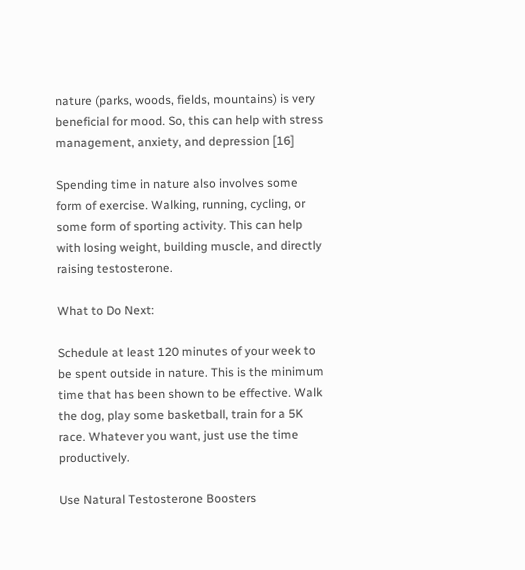nature (parks, woods, fields, mountains) is very beneficial for mood. So, this can help with stress management, anxiety, and depression [16]

Spending time in nature also involves some form of exercise. Walking, running, cycling, or some form of sporting activity. This can help with losing weight, building muscle, and directly raising testosterone.

What to Do Next:

Schedule at least 120 minutes of your week to be spent outside in nature. This is the minimum time that has been shown to be effective. Walk the dog, play some basketball, train for a 5K race. Whatever you want, just use the time productively.

Use Natural Testosterone Boosters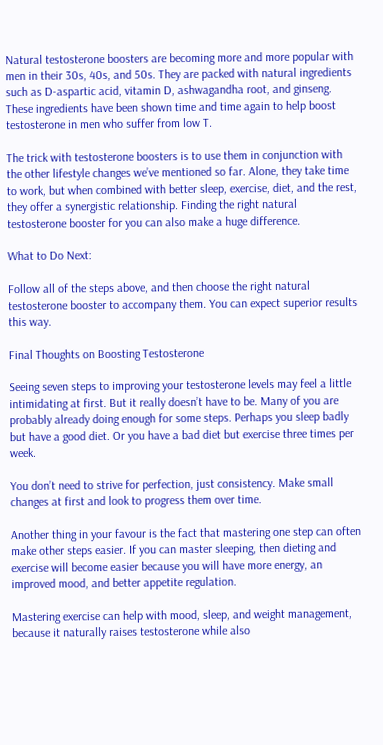Natural testosterone boosters are becoming more and more popular with men in their 30s, 40s, and 50s. They are packed with natural ingredients such as D-aspartic acid, vitamin D, ashwagandha root, and ginseng. These ingredients have been shown time and time again to help boost testosterone in men who suffer from low T.

The trick with testosterone boosters is to use them in conjunction with the other lifestyle changes we’ve mentioned so far. Alone, they take time to work, but when combined with better sleep, exercise, diet, and the rest, they offer a synergistic relationship. Finding the right natural testosterone booster for you can also make a huge difference.

What to Do Next:

Follow all of the steps above, and then choose the right natural testosterone booster to accompany them. You can expect superior results this way.

Final Thoughts on Boosting Testosterone

Seeing seven steps to improving your testosterone levels may feel a little intimidating at first. But it really doesn’t have to be. Many of you are probably already doing enough for some steps. Perhaps you sleep badly but have a good diet. Or you have a bad diet but exercise three times per week.

You don’t need to strive for perfection, just consistency. Make small changes at first and look to progress them over time.

Another thing in your favour is the fact that mastering one step can often make other steps easier. If you can master sleeping, then dieting and exercise will become easier because you will have more energy, an improved mood, and better appetite regulation.

Mastering exercise can help with mood, sleep, and weight management, because it naturally raises testosterone while also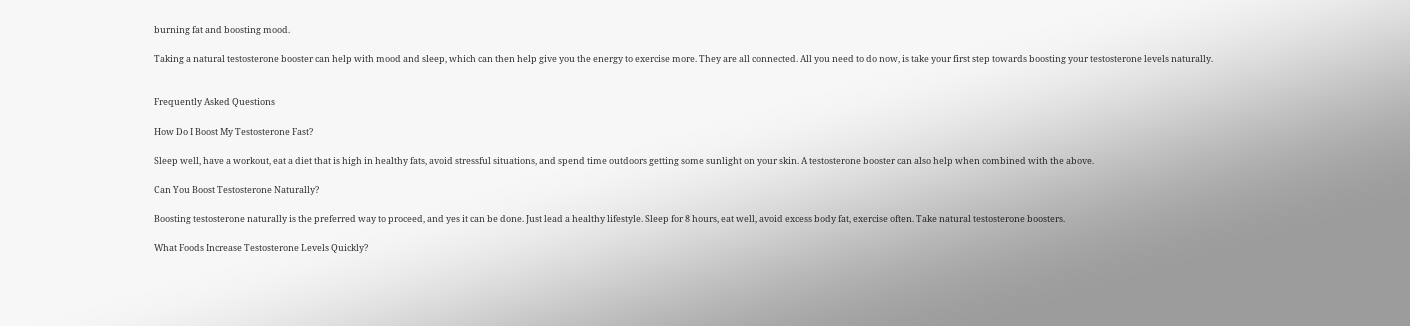burning fat and boosting mood.

Taking a natural testosterone booster can help with mood and sleep, which can then help give you the energy to exercise more. They are all connected. All you need to do now, is take your first step towards boosting your testosterone levels naturally.


Frequently Asked Questions

How Do I Boost My Testosterone Fast?

Sleep well, have a workout, eat a diet that is high in healthy fats, avoid stressful situations, and spend time outdoors getting some sunlight on your skin. A testosterone booster can also help when combined with the above.

Can You Boost Testosterone Naturally?

Boosting testosterone naturally is the preferred way to proceed, and yes it can be done. Just lead a healthy lifestyle. Sleep for 8 hours, eat well, avoid excess body fat, exercise often. Take natural testosterone boosters.

What Foods Increase Testosterone Levels Quickly?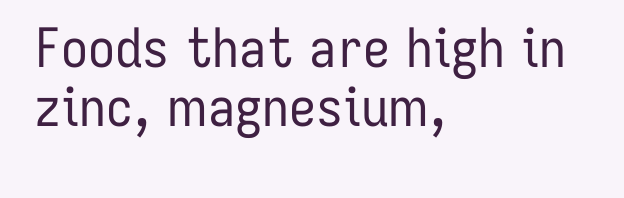Foods that are high in zinc, magnesium,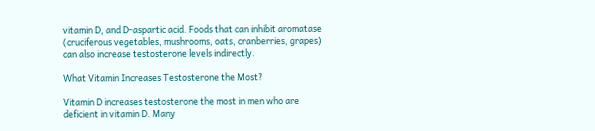vitamin D, and D-aspartic acid. Foods that can inhibit aromatase (cruciferous vegetables, mushrooms, oats, cranberries, grapes) can also increase testosterone levels indirectly.

What Vitamin Increases Testosterone the Most?

Vitamin D increases testosterone the most in men who are deficient in vitamin D. Many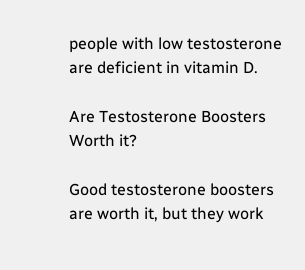people with low testosterone are deficient in vitamin D.

Are Testosterone Boosters Worth it?

Good testosterone boosters are worth it, but they work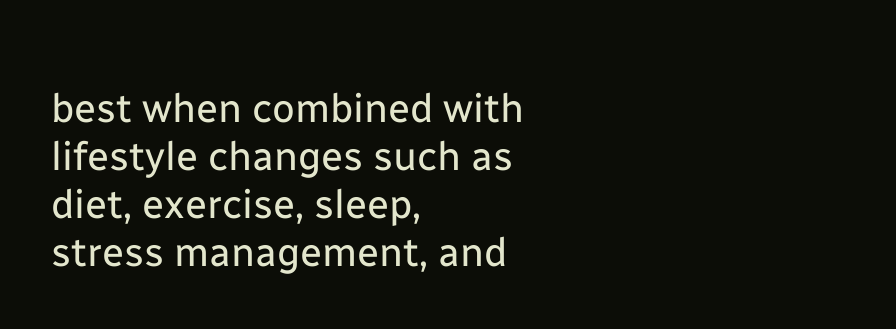best when combined with lifestyle changes such as diet, exercise, sleep, stress management, and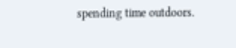spending time outdoors.